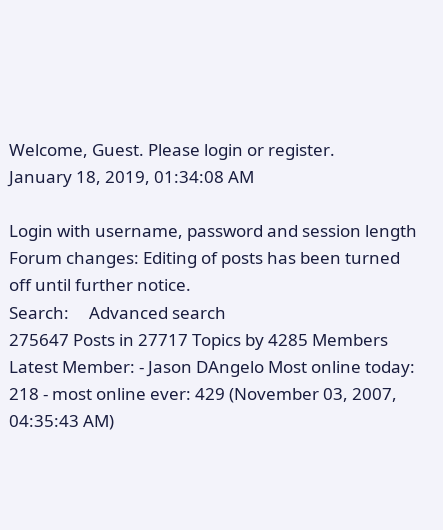Welcome, Guest. Please login or register.
January 18, 2019, 01:34:08 AM

Login with username, password and session length
Forum changes: Editing of posts has been turned off until further notice.
Search:     Advanced search
275647 Posts in 27717 Topics by 4285 Members Latest Member: - Jason DAngelo Most online today: 218 - most online ever: 429 (November 03, 2007, 04:35:43 AM)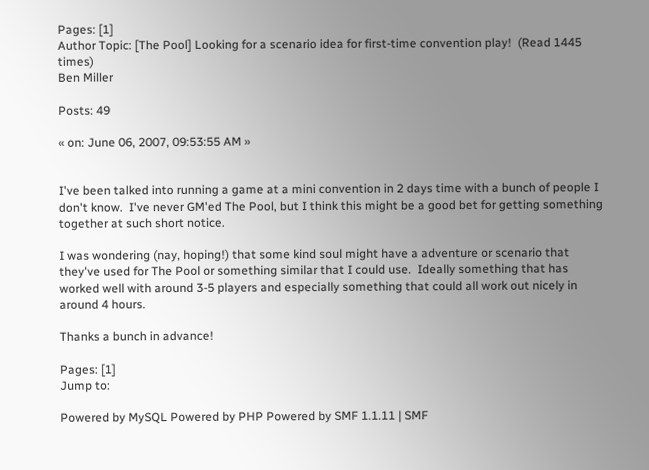Pages: [1]
Author Topic: [The Pool] Looking for a scenario idea for first-time convention play!  (Read 1445 times)
Ben Miller

Posts: 49

« on: June 06, 2007, 09:53:55 AM »


I've been talked into running a game at a mini convention in 2 days time with a bunch of people I don't know.  I've never GM'ed The Pool, but I think this might be a good bet for getting something together at such short notice.

I was wondering (nay, hoping!) that some kind soul might have a adventure or scenario that they've used for The Pool or something similar that I could use.  Ideally something that has worked well with around 3-5 players and especially something that could all work out nicely in around 4 hours.

Thanks a bunch in advance!

Pages: [1]
Jump to:

Powered by MySQL Powered by PHP Powered by SMF 1.1.11 | SMF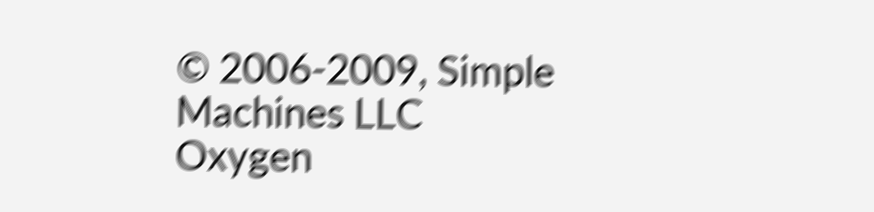© 2006-2009, Simple Machines LLC
Oxygen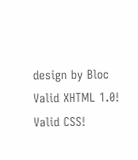design by Bloc
Valid XHTML 1.0! Valid CSS!